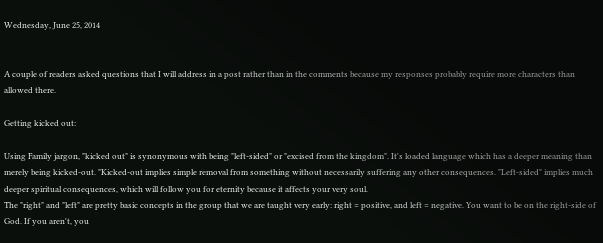Wednesday, June 25, 2014


A couple of readers asked questions that I will address in a post rather than in the comments because my responses probably require more characters than allowed there.

Getting kicked out:

Using Family jargon, "kicked out" is synonymous with being "left-sided" or "excised from the kingdom". It's loaded language which has a deeper meaning than merely being kicked-out. "Kicked-out implies simple removal from something without necessarily suffering any other consequences. "Left-sided" implies much deeper spiritual consequences, which will follow you for eternity because it affects your very soul.
The "right" and "left" are pretty basic concepts in the group that we are taught very early: right = positive, and left = negative. You want to be on the right-side of God. If you aren't, you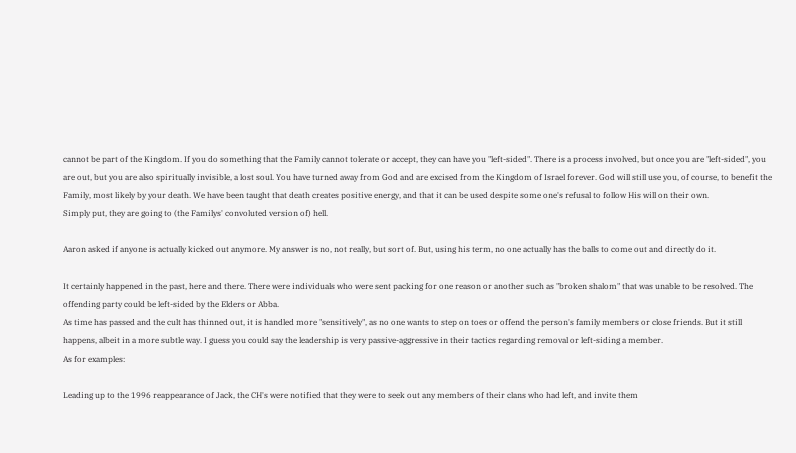cannot be part of the Kingdom. If you do something that the Family cannot tolerate or accept, they can have you "left-sided". There is a process involved, but once you are "left-sided", you are out, but you are also spiritually invisible, a lost soul. You have turned away from God and are excised from the Kingdom of Israel forever. God will still use you, of course, to benefit the Family, most likely by your death. We have been taught that death creates positive energy, and that it can be used despite some one's refusal to follow His will on their own.
Simply put, they are going to (the Familys' convoluted version of) hell.

Aaron asked if anyone is actually kicked out anymore. My answer is no, not really, but sort of. But, using his term, no one actually has the balls to come out and directly do it.

It certainly happened in the past, here and there. There were individuals who were sent packing for one reason or another such as "broken shalom" that was unable to be resolved. The offending party could be left-sided by the Elders or Abba.
As time has passed and the cult has thinned out, it is handled more "sensitively", as no one wants to step on toes or offend the person's family members or close friends. But it still happens, albeit in a more subtle way. I guess you could say the leadership is very passive-aggressive in their tactics regarding removal or left-siding a member.
As for examples:

Leading up to the 1996 reappearance of Jack, the CH's were notified that they were to seek out any members of their clans who had left, and invite them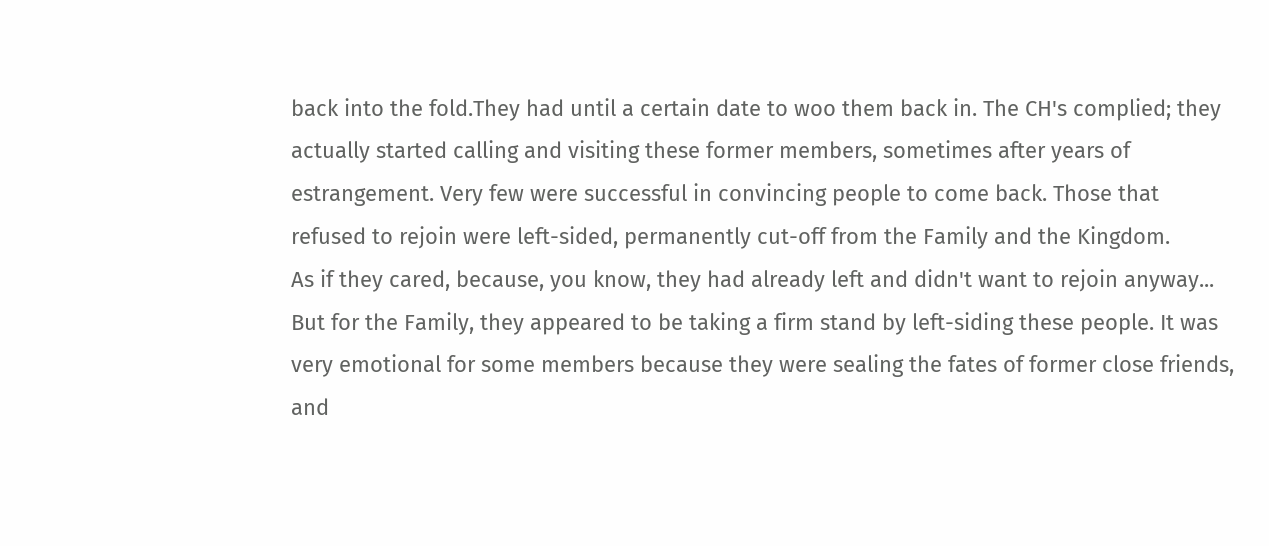back into the fold.They had until a certain date to woo them back in. The CH's complied; they actually started calling and visiting these former members, sometimes after years of estrangement. Very few were successful in convincing people to come back. Those that refused to rejoin were left-sided, permanently cut-off from the Family and the Kingdom.
As if they cared, because, you know, they had already left and didn't want to rejoin anyway...
But for the Family, they appeared to be taking a firm stand by left-siding these people. It was very emotional for some members because they were sealing the fates of former close friends, and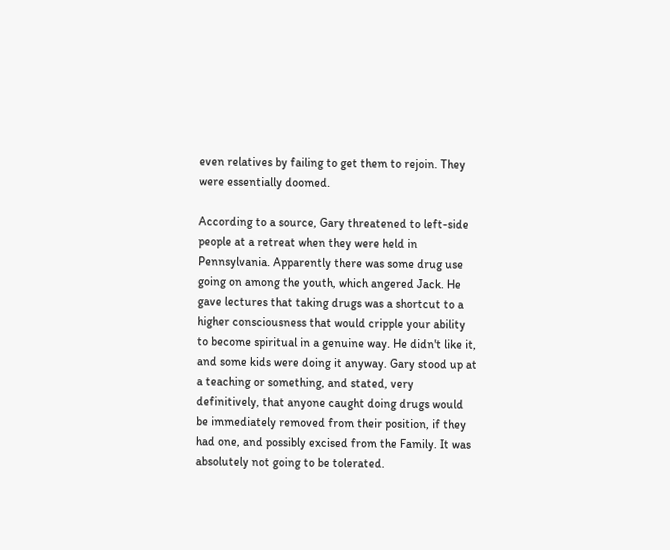even relatives by failing to get them to rejoin. They were essentially doomed.

According to a source, Gary threatened to left-side people at a retreat when they were held in Pennsylvania. Apparently there was some drug use going on among the youth, which angered Jack. He gave lectures that taking drugs was a shortcut to a higher consciousness that would cripple your ability to become spiritual in a genuine way. He didn't like it, and some kids were doing it anyway. Gary stood up at a teaching or something, and stated, very definitively, that anyone caught doing drugs would be immediately removed from their position, if they had one, and possibly excised from the Family. It was absolutely not going to be tolerated.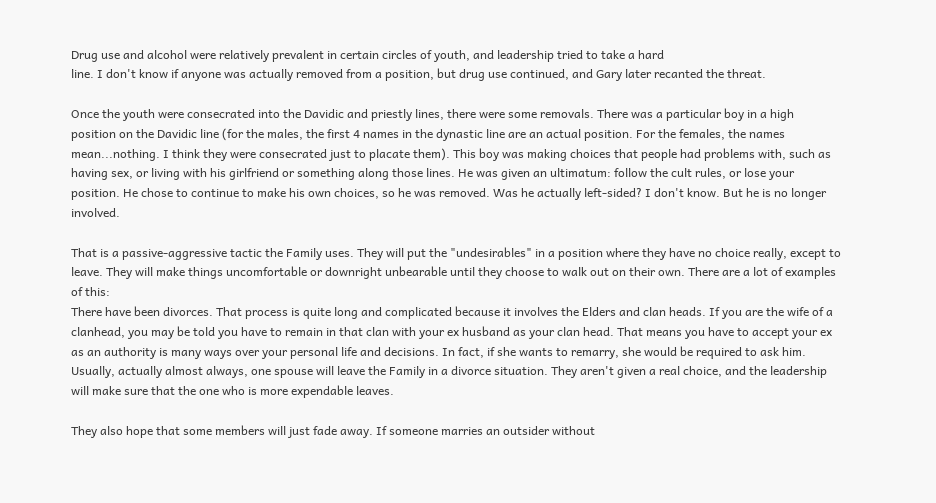Drug use and alcohol were relatively prevalent in certain circles of youth, and leadership tried to take a hard
line. I don't know if anyone was actually removed from a position, but drug use continued, and Gary later recanted the threat.

Once the youth were consecrated into the Davidic and priestly lines, there were some removals. There was a particular boy in a high position on the Davidic line (for the males, the first 4 names in the dynastic line are an actual position. For the females, the names mean...nothing. I think they were consecrated just to placate them). This boy was making choices that people had problems with, such as having sex, or living with his girlfriend or something along those lines. He was given an ultimatum: follow the cult rules, or lose your position. He chose to continue to make his own choices, so he was removed. Was he actually left-sided? I don't know. But he is no longer involved.

That is a passive-aggressive tactic the Family uses. They will put the "undesirables" in a position where they have no choice really, except to leave. They will make things uncomfortable or downright unbearable until they choose to walk out on their own. There are a lot of examples of this:
There have been divorces. That process is quite long and complicated because it involves the Elders and clan heads. If you are the wife of a clanhead, you may be told you have to remain in that clan with your ex husband as your clan head. That means you have to accept your ex as an authority is many ways over your personal life and decisions. In fact, if she wants to remarry, she would be required to ask him. Usually, actually almost always, one spouse will leave the Family in a divorce situation. They aren't given a real choice, and the leadership will make sure that the one who is more expendable leaves.

They also hope that some members will just fade away. If someone marries an outsider without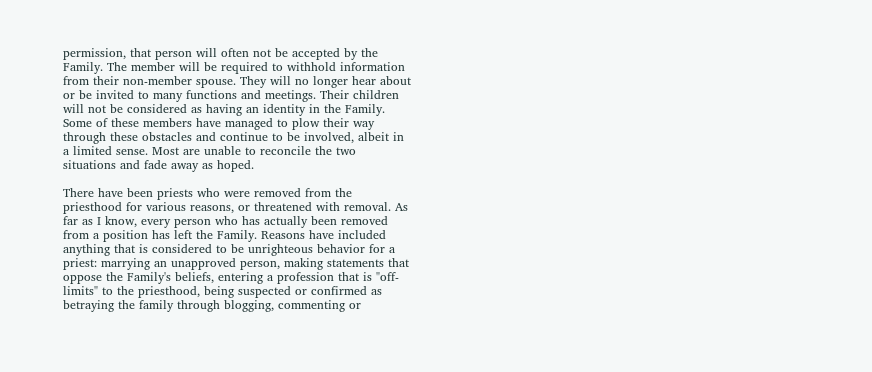permission, that person will often not be accepted by the Family. The member will be required to withhold information from their non-member spouse. They will no longer hear about or be invited to many functions and meetings. Their children will not be considered as having an identity in the Family. Some of these members have managed to plow their way through these obstacles and continue to be involved, albeit in a limited sense. Most are unable to reconcile the two situations and fade away as hoped.

There have been priests who were removed from the priesthood for various reasons, or threatened with removal. As far as I know, every person who has actually been removed from a position has left the Family. Reasons have included anything that is considered to be unrighteous behavior for a priest: marrying an unapproved person, making statements that oppose the Family's beliefs, entering a profession that is "off-limits" to the priesthood, being suspected or confirmed as betraying the family through blogging, commenting or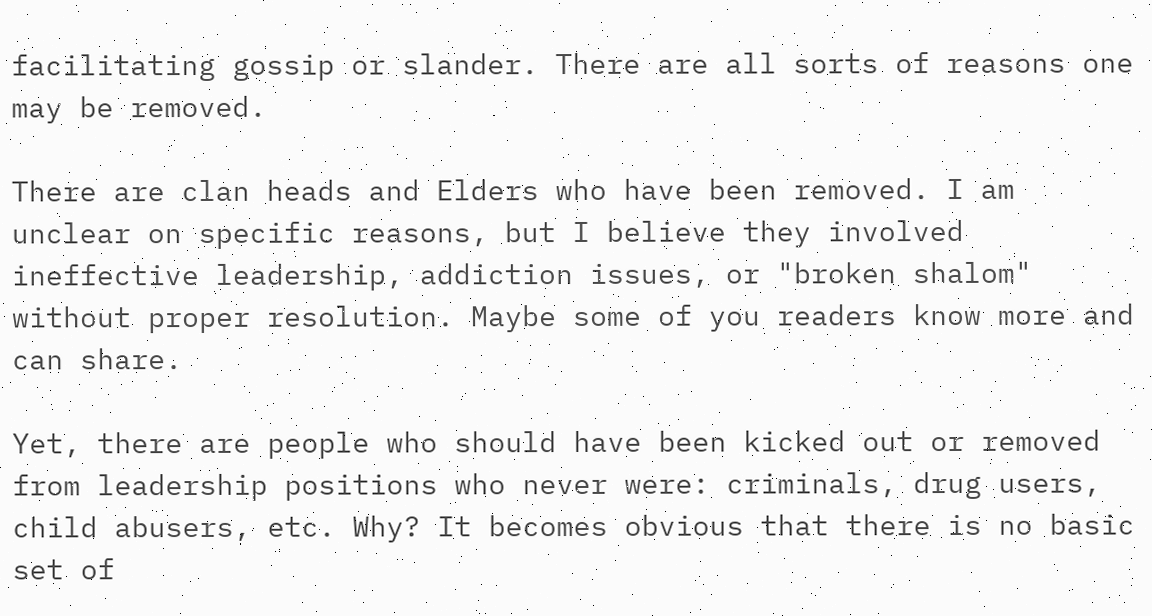facilitating gossip or slander. There are all sorts of reasons one may be removed.

There are clan heads and Elders who have been removed. I am unclear on specific reasons, but I believe they involved ineffective leadership, addiction issues, or "broken shalom" without proper resolution. Maybe some of you readers know more and can share.

Yet, there are people who should have been kicked out or removed from leadership positions who never were: criminals, drug users, child abusers, etc. Why? It becomes obvious that there is no basic set of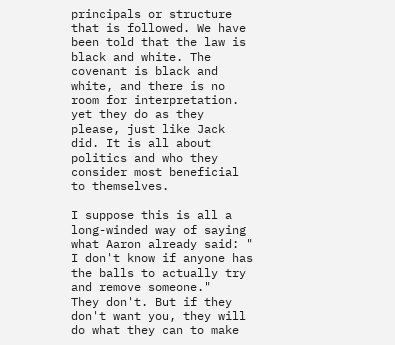principals or structure that is followed. We have been told that the law is black and white. The covenant is black and white, and there is no room for interpretation. yet they do as they please, just like Jack did. It is all about politics and who they consider most beneficial to themselves.

I suppose this is all a long-winded way of saying what Aaron already said: " I don't know if anyone has the balls to actually try and remove someone."
They don't. But if they don't want you, they will do what they can to make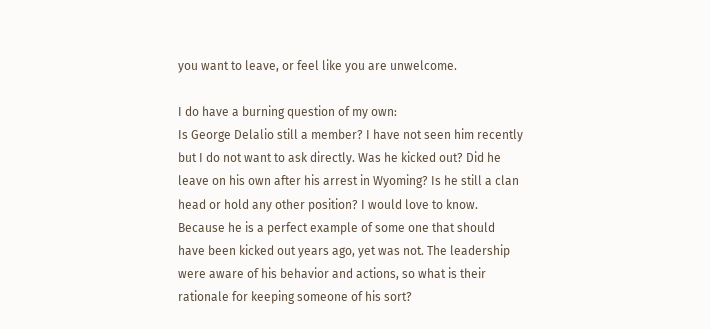you want to leave, or feel like you are unwelcome.

I do have a burning question of my own:
Is George Delalio still a member? I have not seen him recently but I do not want to ask directly. Was he kicked out? Did he leave on his own after his arrest in Wyoming? Is he still a clan head or hold any other position? I would love to know. Because he is a perfect example of some one that should have been kicked out years ago, yet was not. The leadership were aware of his behavior and actions, so what is their rationale for keeping someone of his sort?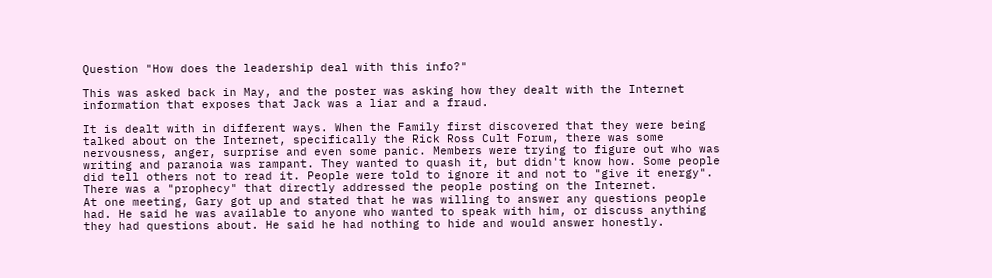Question "How does the leadership deal with this info?"

This was asked back in May, and the poster was asking how they dealt with the Internet information that exposes that Jack was a liar and a fraud.

It is dealt with in different ways. When the Family first discovered that they were being talked about on the Internet, specifically the Rick Ross Cult Forum, there was some nervousness, anger, surprise and even some panic. Members were trying to figure out who was writing and paranoia was rampant. They wanted to quash it, but didn't know how. Some people did tell others not to read it. People were told to ignore it and not to "give it energy". There was a "prophecy" that directly addressed the people posting on the Internet.
At one meeting, Gary got up and stated that he was willing to answer any questions people had. He said he was available to anyone who wanted to speak with him, or discuss anything they had questions about. He said he had nothing to hide and would answer honestly.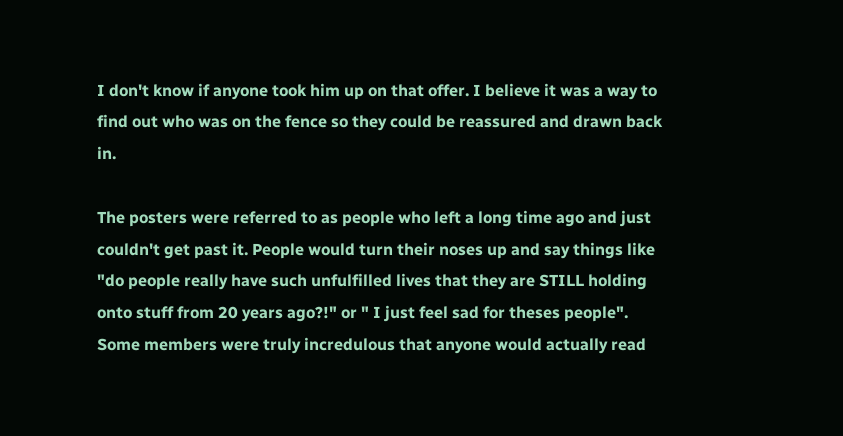I don't know if anyone took him up on that offer. I believe it was a way to find out who was on the fence so they could be reassured and drawn back in.

The posters were referred to as people who left a long time ago and just couldn't get past it. People would turn their noses up and say things like "do people really have such unfulfilled lives that they are STILL holding onto stuff from 20 years ago?!" or " I just feel sad for theses people".
Some members were truly incredulous that anyone would actually read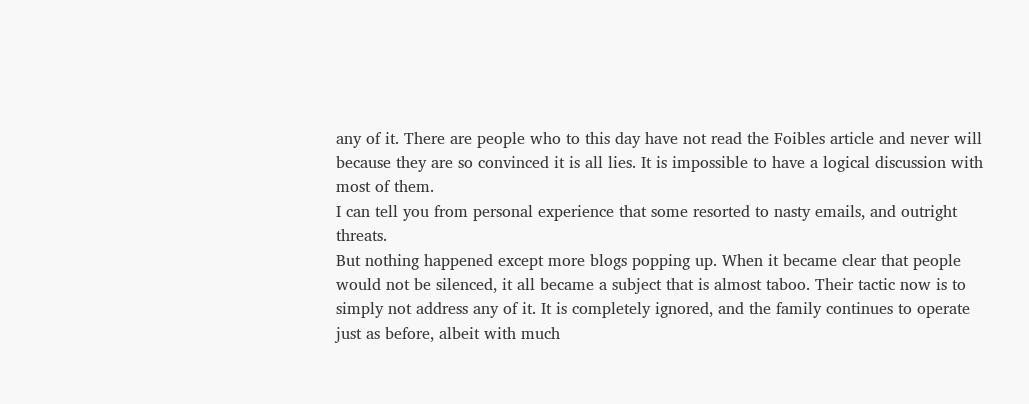any of it. There are people who to this day have not read the Foibles article and never will because they are so convinced it is all lies. It is impossible to have a logical discussion with most of them.
I can tell you from personal experience that some resorted to nasty emails, and outright threats.
But nothing happened except more blogs popping up. When it became clear that people would not be silenced, it all became a subject that is almost taboo. Their tactic now is to simply not address any of it. It is completely ignored, and the family continues to operate just as before, albeit with much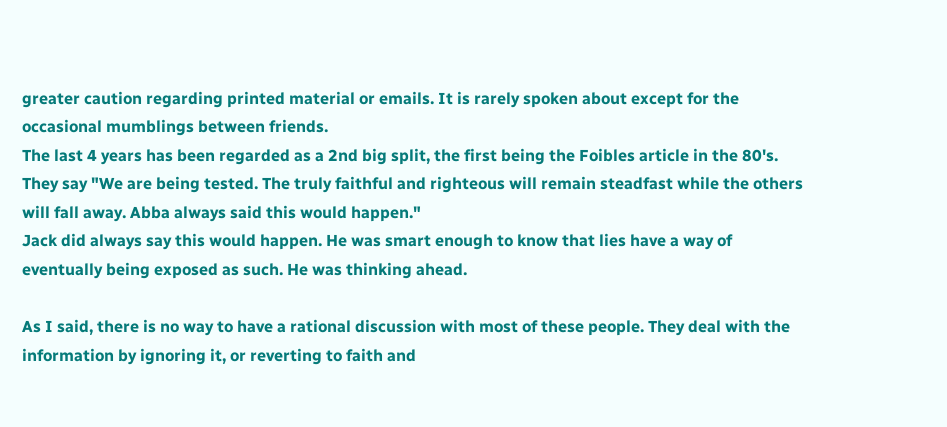greater caution regarding printed material or emails. It is rarely spoken about except for the occasional mumblings between friends.
The last 4 years has been regarded as a 2nd big split, the first being the Foibles article in the 80's. They say "We are being tested. The truly faithful and righteous will remain steadfast while the others will fall away. Abba always said this would happen."
Jack did always say this would happen. He was smart enough to know that lies have a way of eventually being exposed as such. He was thinking ahead.

As I said, there is no way to have a rational discussion with most of these people. They deal with the information by ignoring it, or reverting to faith and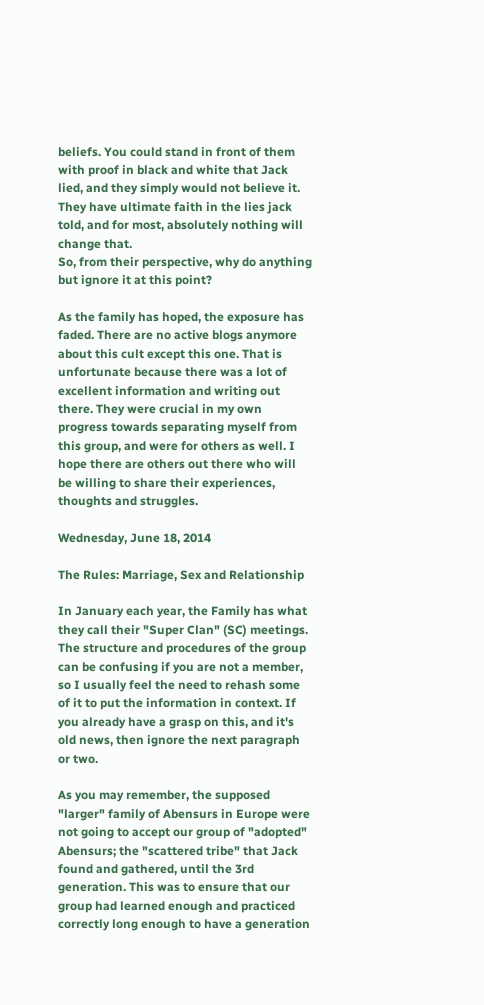beliefs. You could stand in front of them with proof in black and white that Jack lied, and they simply would not believe it. They have ultimate faith in the lies jack told, and for most, absolutely nothing will change that.
So, from their perspective, why do anything but ignore it at this point?

As the family has hoped, the exposure has faded. There are no active blogs anymore about this cult except this one. That is unfortunate because there was a lot of excellent information and writing out there. They were crucial in my own progress towards separating myself from this group, and were for others as well. I hope there are others out there who will be willing to share their experiences, thoughts and struggles.

Wednesday, June 18, 2014

The Rules: Marriage, Sex and Relationship

In January each year, the Family has what they call their "Super Clan" (SC) meetings. The structure and procedures of the group can be confusing if you are not a member, so I usually feel the need to rehash some of it to put the information in context. If you already have a grasp on this, and it's old news, then ignore the next paragraph or two.

As you may remember, the supposed "larger" family of Abensurs in Europe were not going to accept our group of "adopted" Abensurs; the "scattered tribe" that Jack found and gathered, until the 3rd generation. This was to ensure that our group had learned enough and practiced correctly long enough to have a generation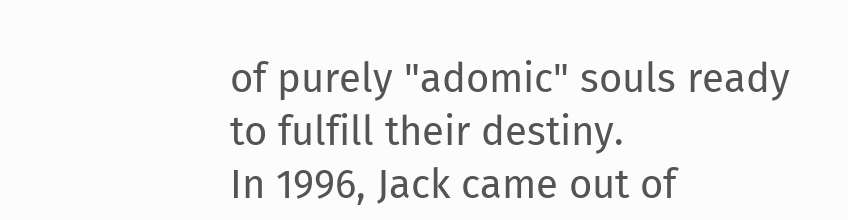of purely "adomic" souls ready to fulfill their destiny.
In 1996, Jack came out of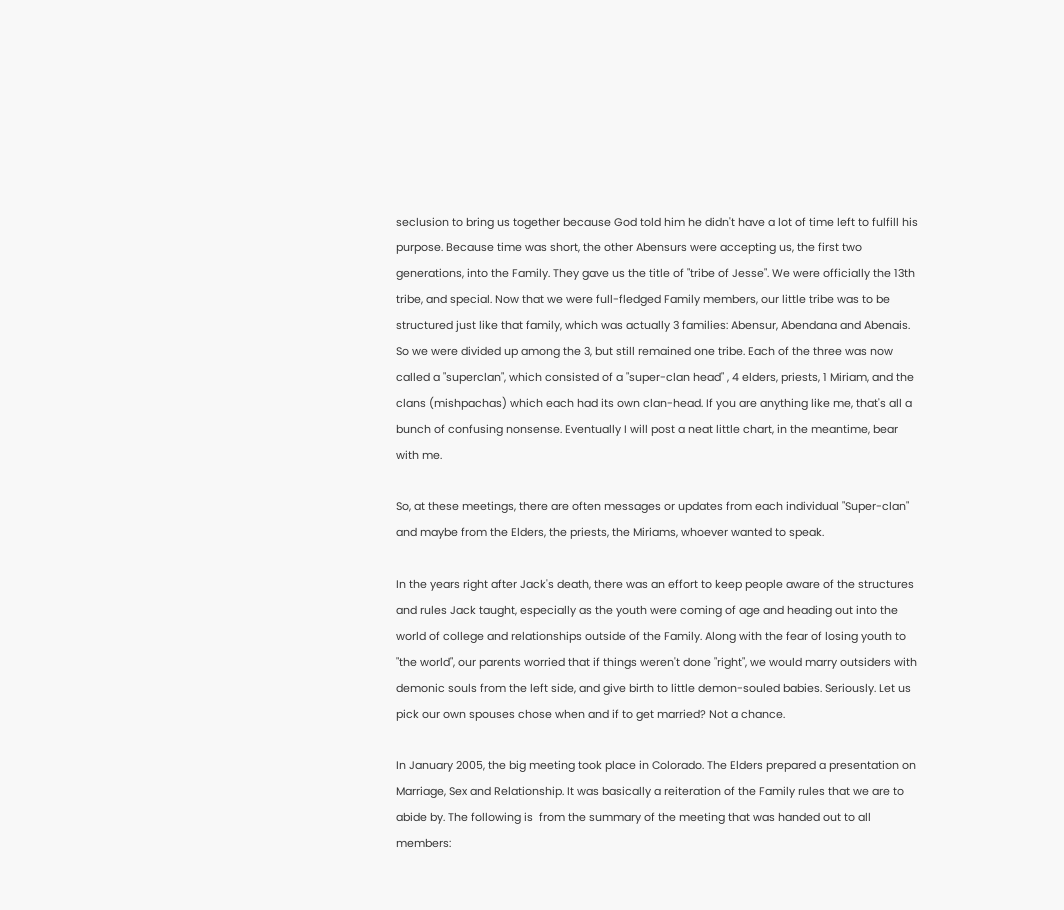seclusion to bring us together because God told him he didn't have a lot of time left to fulfill his purpose. Because time was short, the other Abensurs were accepting us, the first two generations, into the Family. They gave us the title of "tribe of Jesse". We were officially the 13th tribe, and special. Now that we were full-fledged Family members, our little tribe was to be structured just like that family, which was actually 3 families: Abensur, Abendana and Abenais.
So we were divided up among the 3, but still remained one tribe. Each of the three was now called a "superclan", which consisted of a "super-clan head" , 4 elders, priests, 1 Miriam, and the clans (mishpachas) which each had its own clan-head. If you are anything like me, that's all a bunch of confusing nonsense. Eventually I will post a neat little chart, in the meantime, bear with me.

So, at these meetings, there are often messages or updates from each individual "Super-clan" and maybe from the Elders, the priests, the Miriams, whoever wanted to speak.

In the years right after Jack's death, there was an effort to keep people aware of the structures and rules Jack taught, especially as the youth were coming of age and heading out into the world of college and relationships outside of the Family. Along with the fear of losing youth to "the world", our parents worried that if things weren't done "right", we would marry outsiders with demonic souls from the left side, and give birth to little demon-souled babies. Seriously. Let us pick our own spouses chose when and if to get married? Not a chance.

In January 2005, the big meeting took place in Colorado. The Elders prepared a presentation on Marriage, Sex and Relationship. It was basically a reiteration of the Family rules that we are to abide by. The following is  from the summary of the meeting that was handed out to all members: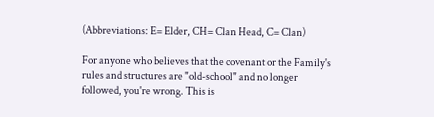(Abbreviations: E= Elder, CH= Clan Head, C= Clan)

For anyone who believes that the covenant or the Family's rules and structures are "old-school" and no longer followed, you're wrong. This is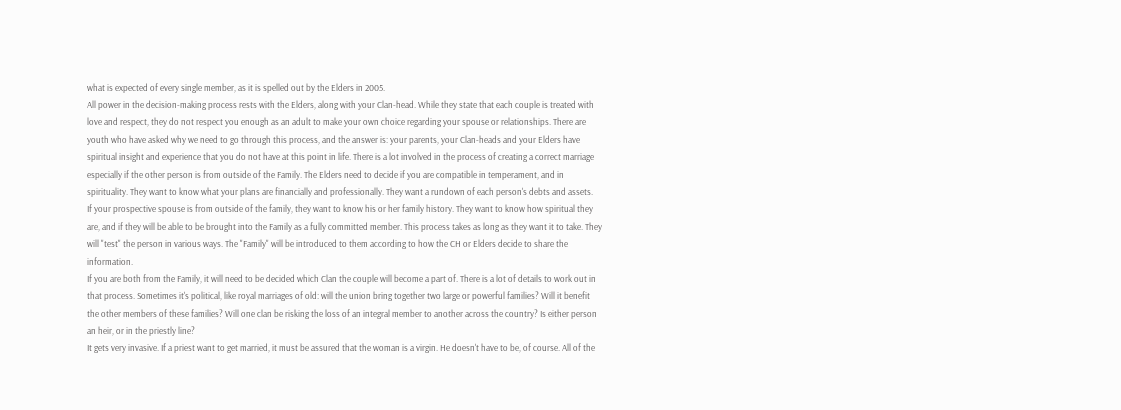what is expected of every single member, as it is spelled out by the Elders in 2005.
All power in the decision-making process rests with the Elders, along with your Clan-head. While they state that each couple is treated with love and respect, they do not respect you enough as an adult to make your own choice regarding your spouse or relationships. There are youth who have asked why we need to go through this process, and the answer is: your parents, your Clan-heads and your Elders have spiritual insight and experience that you do not have at this point in life. There is a lot involved in the process of creating a correct marriage especially if the other person is from outside of the Family. The Elders need to decide if you are compatible in temperament, and in spirituality. They want to know what your plans are financially and professionally. They want a rundown of each person's debts and assets.
If your prospective spouse is from outside of the family, they want to know his or her family history. They want to know how spiritual they are, and if they will be able to be brought into the Family as a fully committed member. This process takes as long as they want it to take. They will "test" the person in various ways. The "Family" will be introduced to them according to how the CH or Elders decide to share the information.
If you are both from the Family, it will need to be decided which Clan the couple will become a part of. There is a lot of details to work out in that process. Sometimes it's political, like royal marriages of old: will the union bring together two large or powerful families? Will it benefit the other members of these families? Will one clan be risking the loss of an integral member to another across the country? Is either person an heir, or in the priestly line?
It gets very invasive. If a priest want to get married, it must be assured that the woman is a virgin. He doesn't have to be, of course. All of the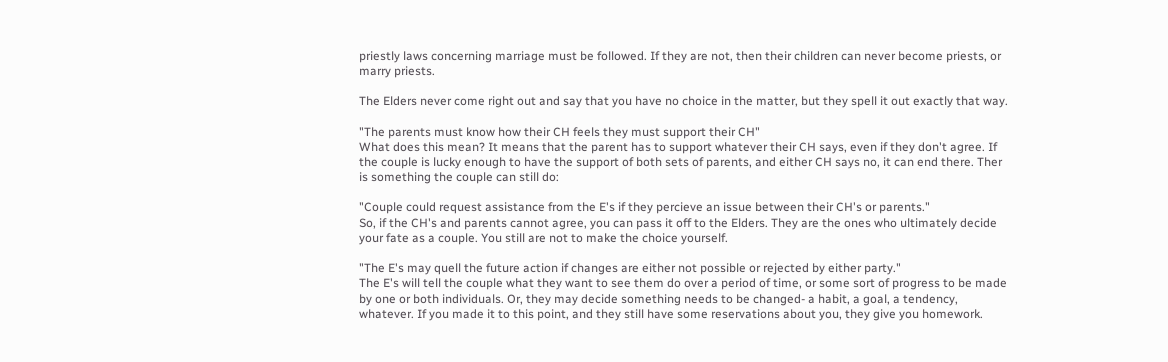priestly laws concerning marriage must be followed. If they are not, then their children can never become priests, or marry priests.

The Elders never come right out and say that you have no choice in the matter, but they spell it out exactly that way.

"The parents must know how their CH feels they must support their CH"
What does this mean? It means that the parent has to support whatever their CH says, even if they don't agree. If the couple is lucky enough to have the support of both sets of parents, and either CH says no, it can end there. Ther is something the couple can still do:

"Couple could request assistance from the E's if they percieve an issue between their CH's or parents."
So, if the CH's and parents cannot agree, you can pass it off to the Elders. They are the ones who ultimately decide your fate as a couple. You still are not to make the choice yourself.

"The E's may quell the future action if changes are either not possible or rejected by either party."
The E's will tell the couple what they want to see them do over a period of time, or some sort of progress to be made by one or both individuals. Or, they may decide something needs to be changed- a habit, a goal, a tendency, whatever. If you made it to this point, and they still have some reservations about you, they give you homework.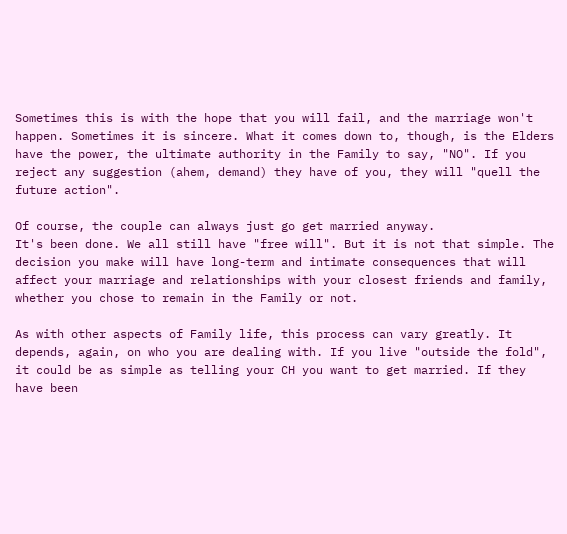Sometimes this is with the hope that you will fail, and the marriage won't happen. Sometimes it is sincere. What it comes down to, though, is the Elders have the power, the ultimate authority in the Family to say, "NO". If you reject any suggestion (ahem, demand) they have of you, they will "quell the future action".

Of course, the couple can always just go get married anyway.
It's been done. We all still have "free will". But it is not that simple. The decision you make will have long-term and intimate consequences that will affect your marriage and relationships with your closest friends and family, whether you chose to remain in the Family or not.

As with other aspects of Family life, this process can vary greatly. It depends, again, on who you are dealing with. If you live "outside the fold", it could be as simple as telling your CH you want to get married. If they have been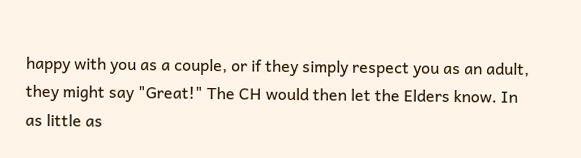happy with you as a couple, or if they simply respect you as an adult, they might say "Great!" The CH would then let the Elders know. In as little as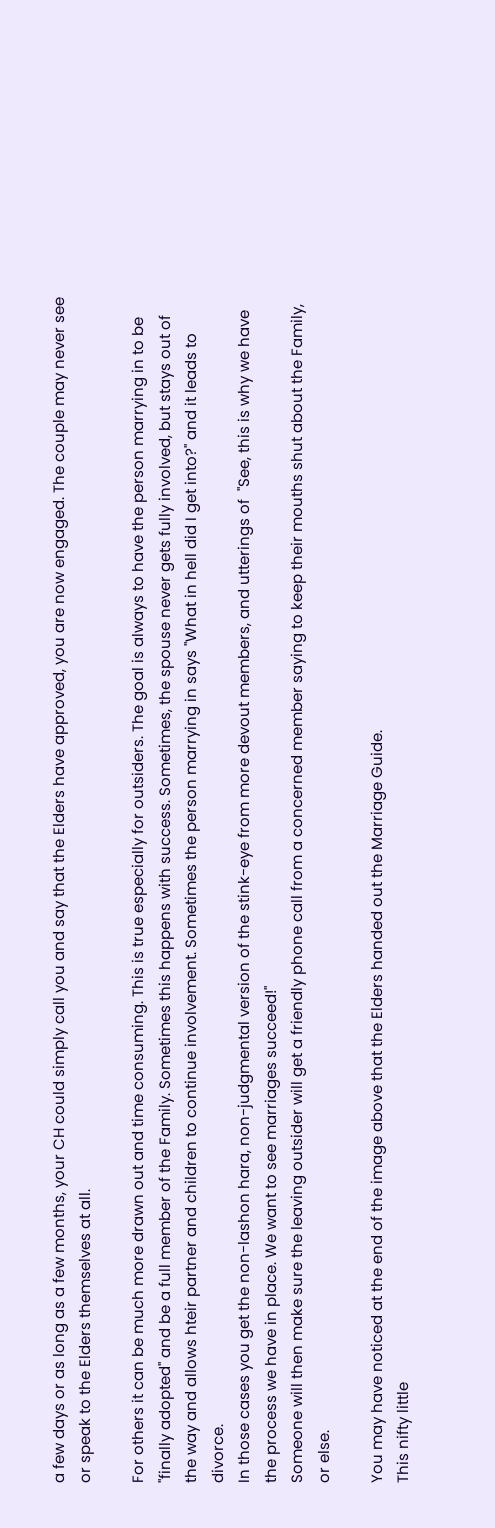a few days or as long as a few months, your CH could simply call you and say that the Elders have approved, you are now engaged. The couple may never see or speak to the Elders themselves at all.

For others it can be much more drawn out and time consuming. This is true especially for outsiders. The goal is always to have the person marrying in to be "finally adopted" and be a full member of the Family. Sometimes this happens with success. Sometimes, the spouse never gets fully involved, but stays out of the way and allows hteir partner and children to continue involvement. Sometimes the person marrying in says "What in hell did I get into?" and it leads to divorce.
In those cases you get the non-lashon hara, non-judgmental version of the stink-eye from more devout members, and utterings of  "See, this is why we have the process we have in place. We want to see marriages succeed!"
Someone will then make sure the leaving outsider will get a friendly phone call from a concerned member saying to keep their mouths shut about the Family, or else.

You may have noticed at the end of the image above that the Elders handed out the Marriage Guide.
This nifty little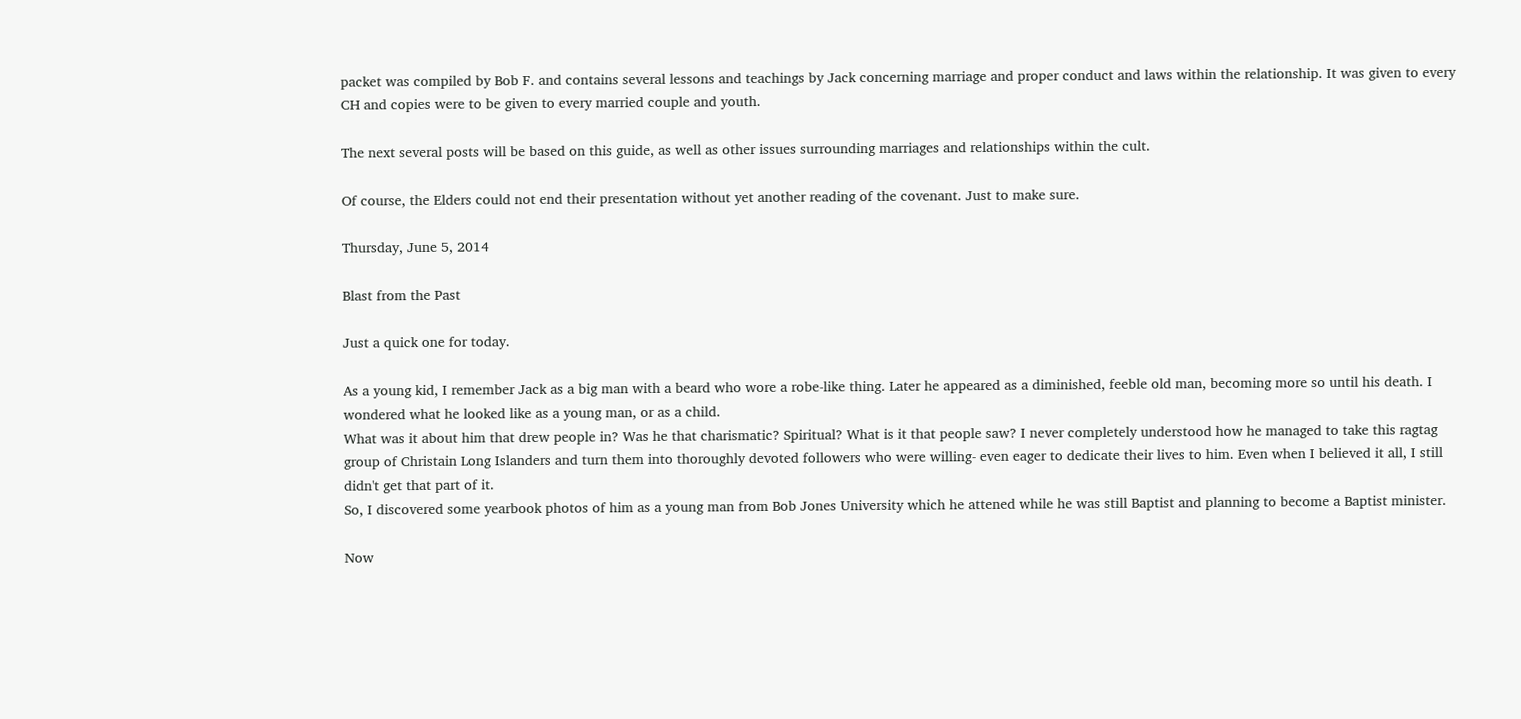packet was compiled by Bob F. and contains several lessons and teachings by Jack concerning marriage and proper conduct and laws within the relationship. It was given to every CH and copies were to be given to every married couple and youth.

The next several posts will be based on this guide, as well as other issues surrounding marriages and relationships within the cult.

Of course, the Elders could not end their presentation without yet another reading of the covenant. Just to make sure.

Thursday, June 5, 2014

Blast from the Past

Just a quick one for today.

As a young kid, I remember Jack as a big man with a beard who wore a robe-like thing. Later he appeared as a diminished, feeble old man, becoming more so until his death. I wondered what he looked like as a young man, or as a child.
What was it about him that drew people in? Was he that charismatic? Spiritual? What is it that people saw? I never completely understood how he managed to take this ragtag group of Christain Long Islanders and turn them into thoroughly devoted followers who were willing- even eager to dedicate their lives to him. Even when I believed it all, I still didn't get that part of it.
So, I discovered some yearbook photos of him as a young man from Bob Jones University which he attened while he was still Baptist and planning to become a Baptist minister.

Now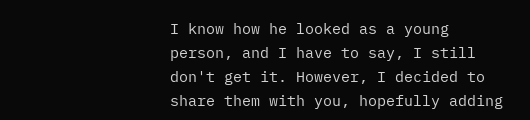I know how he looked as a young person, and I have to say, I still don't get it. However, I decided to share them with you, hopefully adding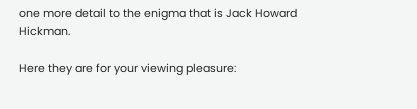one more detail to the enigma that is Jack Howard Hickman.

Here they are for your viewing pleasure: